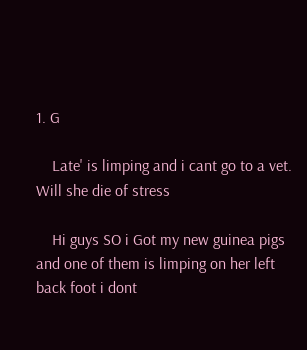1. G

    Late' is limping and i cant go to a vet. Will she die of stress

    Hi guys SO i Got my new guinea pigs and one of them is limping on her left back foot i dont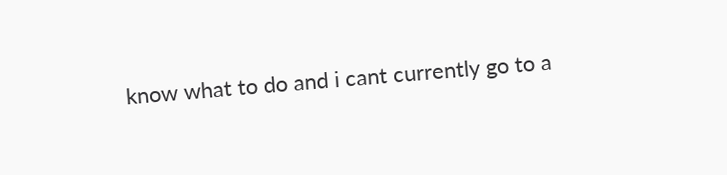know what to do and i cant currently go to a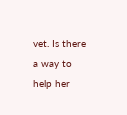vet. Is there a way to help her